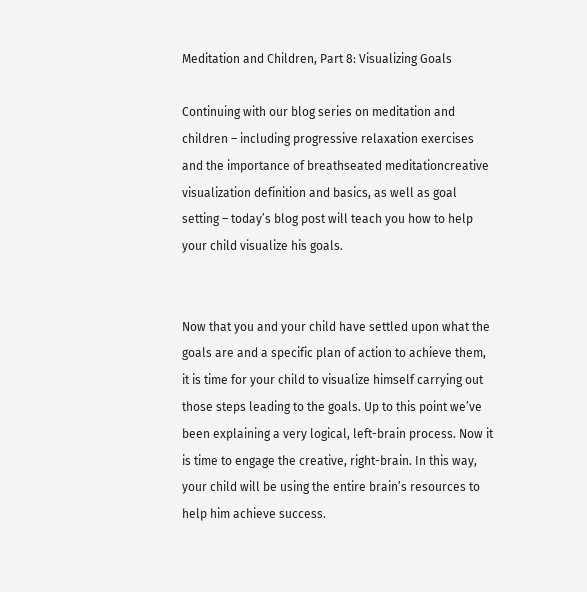Meditation and Children, Part 8: Visualizing Goals

Continuing with our blog series on meditation and children – including progressive relaxation exercises and the importance of breathseated meditationcreative visualization definition and basics, as well as goal setting – today’s blog post will teach you how to help your child visualize his goals.


Now that you and your child have settled upon what the goals are and a specific plan of action to achieve them, it is time for your child to visualize himself carrying out those steps leading to the goals. Up to this point we’ve been explaining a very logical, left-brain process. Now it is time to engage the creative, right-brain. In this way, your child will be using the entire brain’s resources to help him achieve success.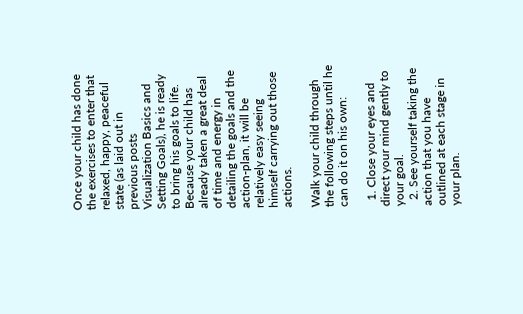Once your child has done the exercises to enter that relaxed, happy, peaceful state (as laid out in previous posts Visualization Basics and Setting Goals), he is ready to bring his goals to life. Because your child has already taken a great deal of time and energy in detailing the goals and the action-plan, it will be relatively easy seeing himself carrying out those actions.

Walk your child through the following steps until he can do it on his own:

  1. Close your eyes and direct your mind gently to your goal.
  2. See yourself taking the action that you have outlined at each stage in your plan.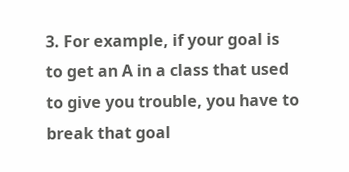3. For example, if your goal is to get an A in a class that used to give you trouble, you have to break that goal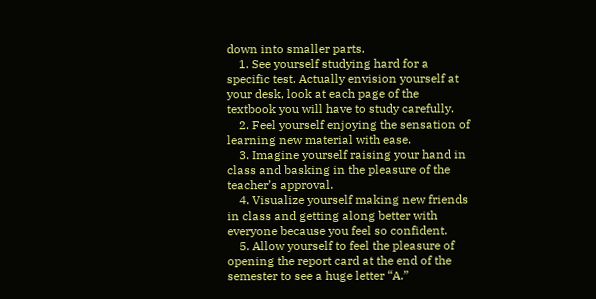down into smaller parts.
    1. See yourself studying hard for a specific test. Actually envision yourself at your desk, look at each page of the textbook you will have to study carefully.
    2. Feel yourself enjoying the sensation of learning new material with ease.
    3. Imagine yourself raising your hand in class and basking in the pleasure of the teacher’s approval.
    4. Visualize yourself making new friends in class and getting along better with everyone because you feel so confident.
    5. Allow yourself to feel the pleasure of opening the report card at the end of the semester to see a huge letter “A.”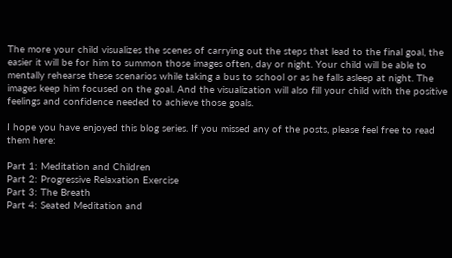The more your child visualizes the scenes of carrying out the steps that lead to the final goal, the easier it will be for him to summon those images often, day or night. Your child will be able to mentally rehearse these scenarios while taking a bus to school or as he falls asleep at night. The images keep him focused on the goal. And the visualization will also fill your child with the positive feelings and confidence needed to achieve those goals.

I hope you have enjoyed this blog series. If you missed any of the posts, please feel free to read them here:

Part 1: Meditation and Children
Part 2: Progressive Relaxation Exercise
Part 3: The Breath
Part 4: Seated Meditation and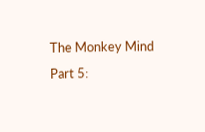The Monkey Mind
Part 5: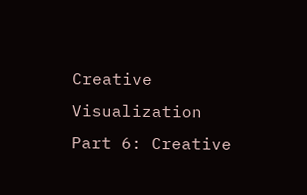Creative Visualization
Part 6: Creative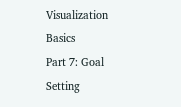Visualization Basics
Part 7: Goal Setting